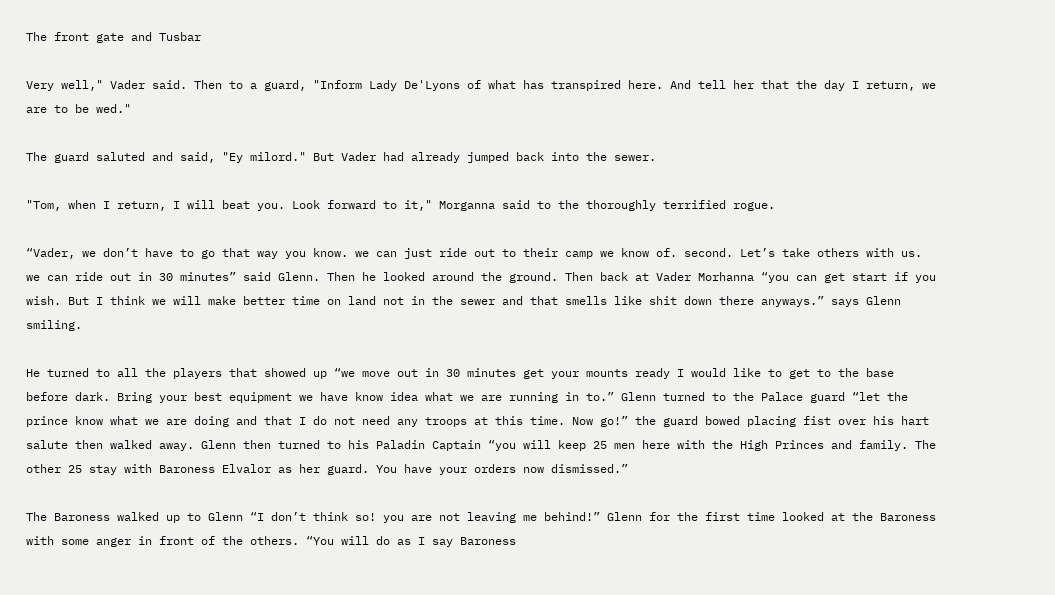The front gate and Tusbar

Very well," Vader said. Then to a guard, "Inform Lady De'Lyons of what has transpired here. And tell her that the day I return, we are to be wed."

The guard saluted and said, "Ey milord." But Vader had already jumped back into the sewer.

"Tom, when I return, I will beat you. Look forward to it," Morganna said to the thoroughly terrified rogue.

“Vader, we don’t have to go that way you know. we can just ride out to their camp we know of. second. Let’s take others with us. we can ride out in 30 minutes” said Glenn. Then he looked around the ground. Then back at Vader Morhanna “you can get start if you wish. But I think we will make better time on land not in the sewer and that smells like shit down there anyways.” says Glenn smiling.

He turned to all the players that showed up “we move out in 30 minutes get your mounts ready I would like to get to the base before dark. Bring your best equipment we have know idea what we are running in to.” Glenn turned to the Palace guard “let the prince know what we are doing and that I do not need any troops at this time. Now go!” the guard bowed placing fist over his hart salute then walked away. Glenn then turned to his Paladin Captain “you will keep 25 men here with the High Princes and family. The other 25 stay with Baroness Elvalor as her guard. You have your orders now dismissed.”

The Baroness walked up to Glenn “I don’t think so! you are not leaving me behind!” Glenn for the first time looked at the Baroness with some anger in front of the others. “You will do as I say Baroness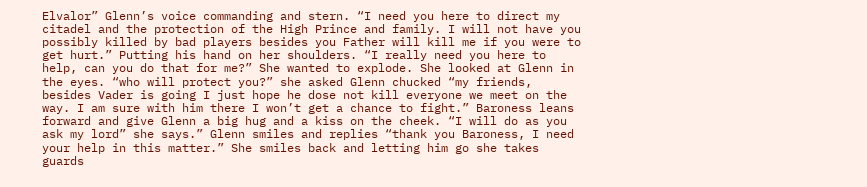Elvalor” Glenn’s voice commanding and stern. “I need you here to direct my citadel and the protection of the High Prince and family. I will not have you possibly killed by bad players besides you Father will kill me if you were to get hurt.” Putting his hand on her shoulders. “I really need you here to help, can you do that for me?” She wanted to explode. She looked at Glenn in the eyes. “who will protect you?” she asked Glenn chucked “my friends, besides Vader is going I just hope he dose not kill everyone we meet on the way. I am sure with him there I won’t get a chance to fight.” Baroness leans forward and give Glenn a big hug and a kiss on the cheek. “I will do as you ask my lord” she says.” Glenn smiles and replies “thank you Baroness, I need your help in this matter.” She smiles back and letting him go she takes guards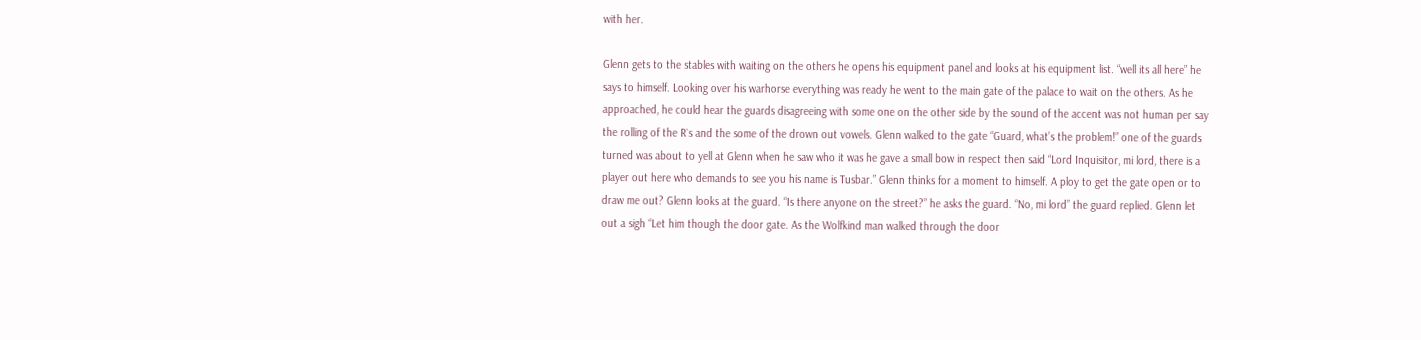with her.

Glenn gets to the stables with waiting on the others he opens his equipment panel and looks at his equipment list. “well its all here” he says to himself. Looking over his warhorse everything was ready he went to the main gate of the palace to wait on the others. As he approached, he could hear the guards disagreeing with some one on the other side by the sound of the accent was not human per say the rolling of the R`s and the some of the drown out vowels. Glenn walked to the gate “Guard, what’s the problem!” one of the guards turned was about to yell at Glenn when he saw who it was he gave a small bow in respect then said “Lord Inquisitor, mi lord, there is a player out here who demands to see you his name is Tusbar.” Glenn thinks for a moment to himself. A ploy to get the gate open or to draw me out? Glenn looks at the guard. “Is there anyone on the street?” he asks the guard. “No, mi lord” the guard replied. Glenn let out a sigh “Let him though the door gate. As the Wolfkind man walked through the door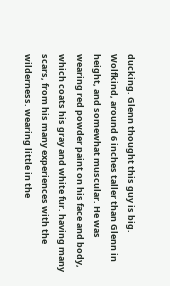ducking. Glenn thought this guy is big. Wolfkind, around 6 inches taller than Glenn in height, and somewhat muscular. He was wearing red powder paint on his face and body, which coats his gray and white fur. having many scars, from his many experiences with the wilderness. wearing little in the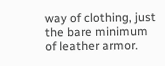way of clothing, just the bare minimum of leather armor.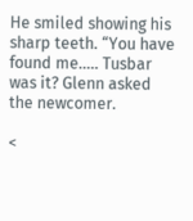He smiled showing his sharp teeth. “You have found me….. Tusbar was it? Glenn asked the newcomer.

<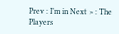Prev : I’m in Next > : The Players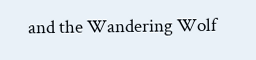and the Wandering Wolf